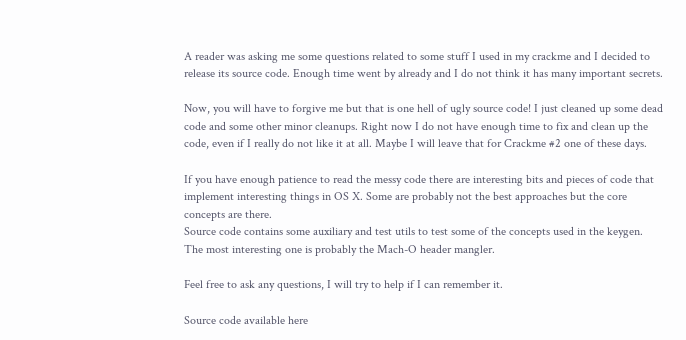A reader was asking me some questions related to some stuff I used in my crackme and I decided to release its source code. Enough time went by already and I do not think it has many important secrets.

Now, you will have to forgive me but that is one hell of ugly source code! I just cleaned up some dead code and some other minor cleanups. Right now I do not have enough time to fix and clean up the code, even if I really do not like it at all. Maybe I will leave that for Crackme #2 one of these days.

If you have enough patience to read the messy code there are interesting bits and pieces of code that implement interesting things in OS X. Some are probably not the best approaches but the core concepts are there.
Source code contains some auxiliary and test utils to test some of the concepts used in the keygen. The most interesting one is probably the Mach-O header mangler.

Feel free to ask any questions, I will try to help if I can remember it.

Source code available here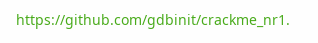https://github.com/gdbinit/crackme_nr1.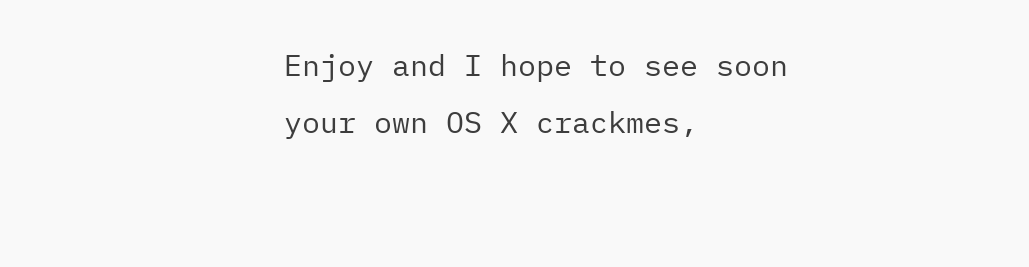Enjoy and I hope to see soon your own OS X crackmes,